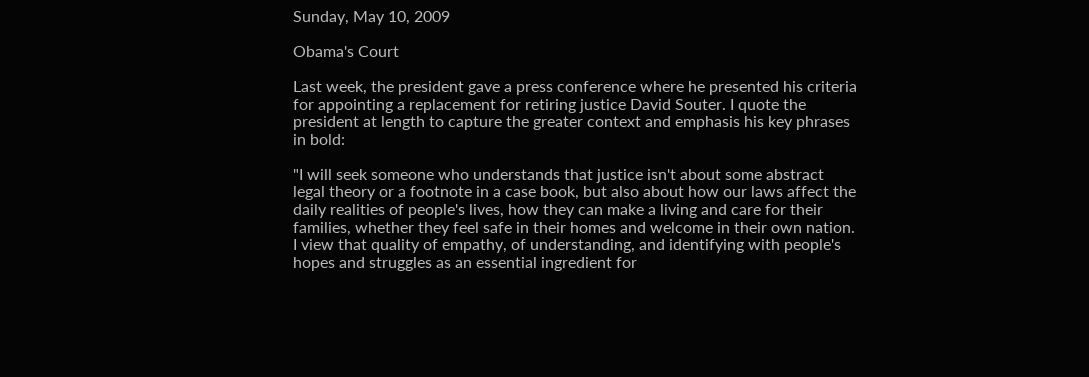Sunday, May 10, 2009

Obama's Court

Last week, the president gave a press conference where he presented his criteria for appointing a replacement for retiring justice David Souter. I quote the president at length to capture the greater context and emphasis his key phrases in bold:

"I will seek someone who understands that justice isn't about some abstract legal theory or a footnote in a case book, but also about how our laws affect the daily realities of people's lives, how they can make a living and care for their families, whether they feel safe in their homes and welcome in their own nation. I view that quality of empathy, of understanding, and identifying with people's hopes and struggles as an essential ingredient for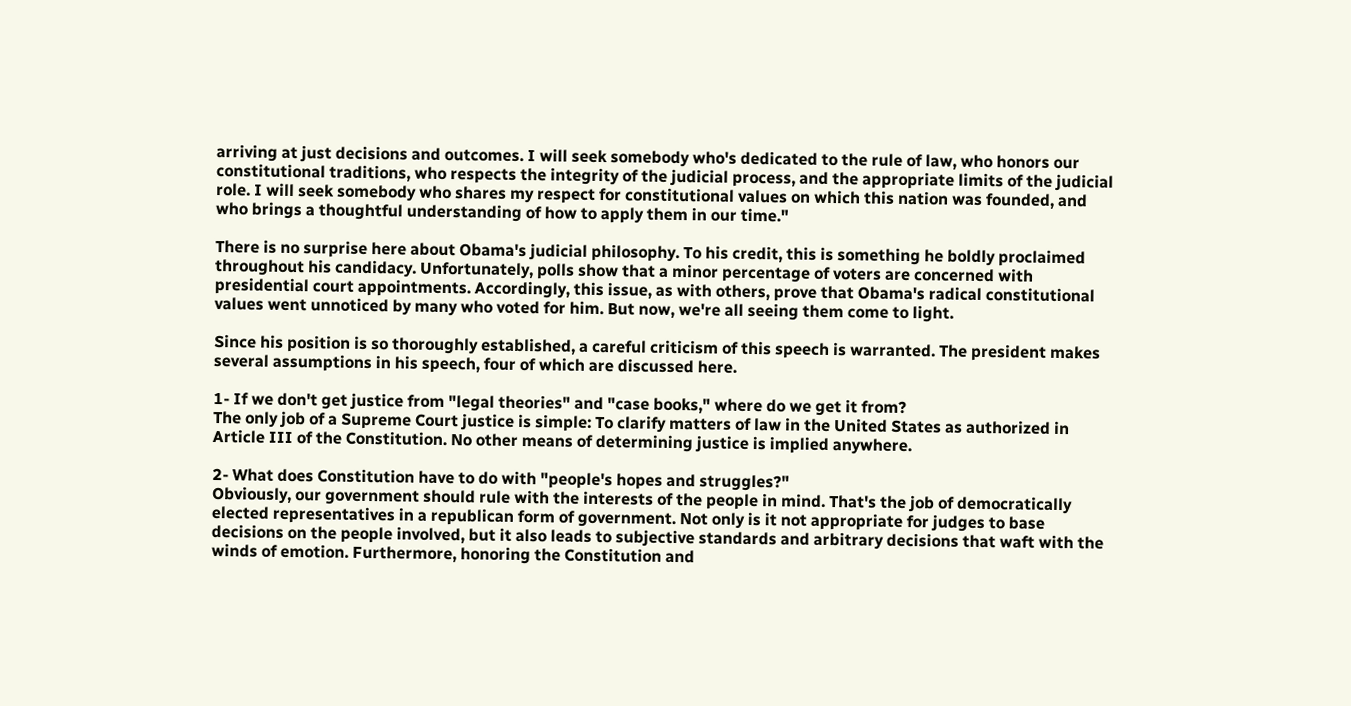arriving at just decisions and outcomes. I will seek somebody who's dedicated to the rule of law, who honors our constitutional traditions, who respects the integrity of the judicial process, and the appropriate limits of the judicial role. I will seek somebody who shares my respect for constitutional values on which this nation was founded, and who brings a thoughtful understanding of how to apply them in our time."

There is no surprise here about Obama's judicial philosophy. To his credit, this is something he boldly proclaimed throughout his candidacy. Unfortunately, polls show that a minor percentage of voters are concerned with presidential court appointments. Accordingly, this issue, as with others, prove that Obama's radical constitutional values went unnoticed by many who voted for him. But now, we're all seeing them come to light.

Since his position is so thoroughly established, a careful criticism of this speech is warranted. The president makes several assumptions in his speech, four of which are discussed here.

1- If we don't get justice from "legal theories" and "case books," where do we get it from?
The only job of a Supreme Court justice is simple: To clarify matters of law in the United States as authorized in Article III of the Constitution. No other means of determining justice is implied anywhere.

2- What does Constitution have to do with "people's hopes and struggles?"
Obviously, our government should rule with the interests of the people in mind. That's the job of democratically elected representatives in a republican form of government. Not only is it not appropriate for judges to base decisions on the people involved, but it also leads to subjective standards and arbitrary decisions that waft with the winds of emotion. Furthermore, honoring the Constitution and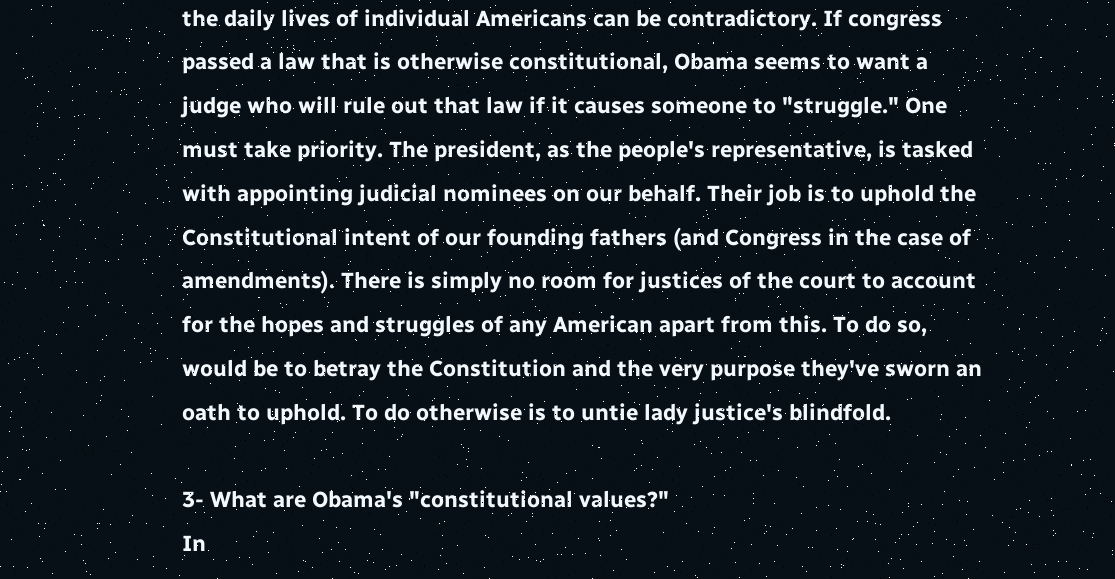the daily lives of individual Americans can be contradictory. If congress passed a law that is otherwise constitutional, Obama seems to want a judge who will rule out that law if it causes someone to "struggle." One must take priority. The president, as the people's representative, is tasked with appointing judicial nominees on our behalf. Their job is to uphold the Constitutional intent of our founding fathers (and Congress in the case of amendments). There is simply no room for justices of the court to account for the hopes and struggles of any American apart from this. To do so, would be to betray the Constitution and the very purpose they've sworn an oath to uphold. To do otherwise is to untie lady justice's blindfold.

3- What are Obama's "constitutional values?"
In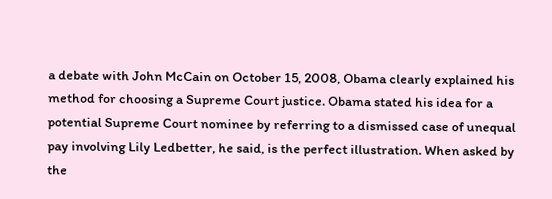a debate with John McCain on October 15, 2008, Obama clearly explained his method for choosing a Supreme Court justice. Obama stated his idea for a potential Supreme Court nominee by referring to a dismissed case of unequal pay involving Lily Ledbetter, he said, is the perfect illustration. When asked by the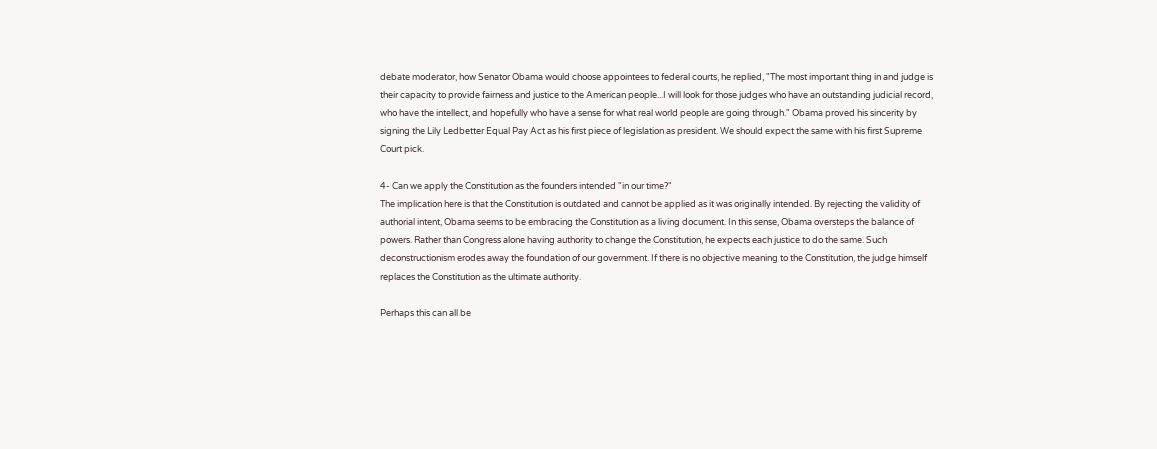debate moderator, how Senator Obama would choose appointees to federal courts, he replied, "The most important thing in and judge is their capacity to provide fairness and justice to the American people...I will look for those judges who have an outstanding judicial record, who have the intellect, and hopefully who have a sense for what real world people are going through." Obama proved his sincerity by signing the Lily Ledbetter Equal Pay Act as his first piece of legislation as president. We should expect the same with his first Supreme Court pick.

4- Can we apply the Constitution as the founders intended "in our time?"
The implication here is that the Constitution is outdated and cannot be applied as it was originally intended. By rejecting the validity of authorial intent, Obama seems to be embracing the Constitution as a living document. In this sense, Obama oversteps the balance of powers. Rather than Congress alone having authority to change the Constitution, he expects each justice to do the same. Such deconstructionism erodes away the foundation of our government. If there is no objective meaning to the Constitution, the judge himself replaces the Constitution as the ultimate authority.

Perhaps this can all be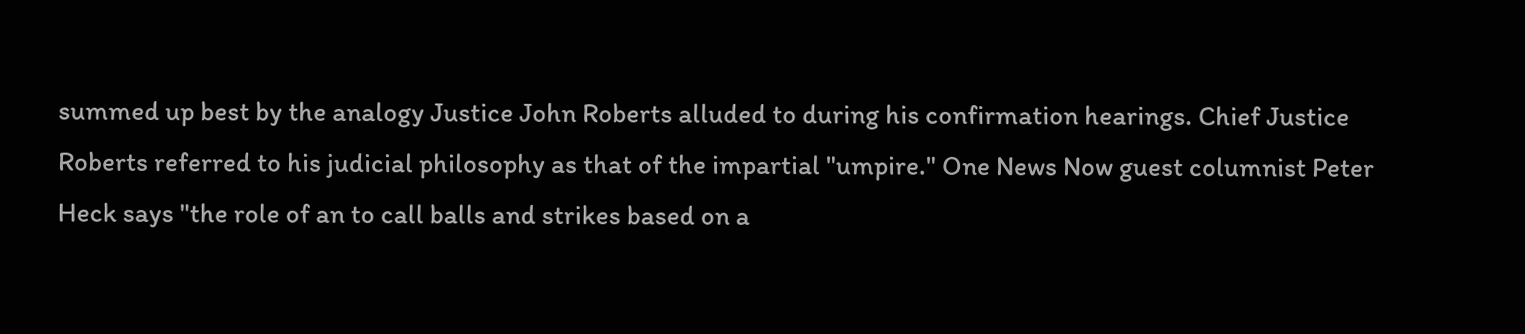summed up best by the analogy Justice John Roberts alluded to during his confirmation hearings. Chief Justice Roberts referred to his judicial philosophy as that of the impartial "umpire." One News Now guest columnist Peter Heck says "the role of an to call balls and strikes based on a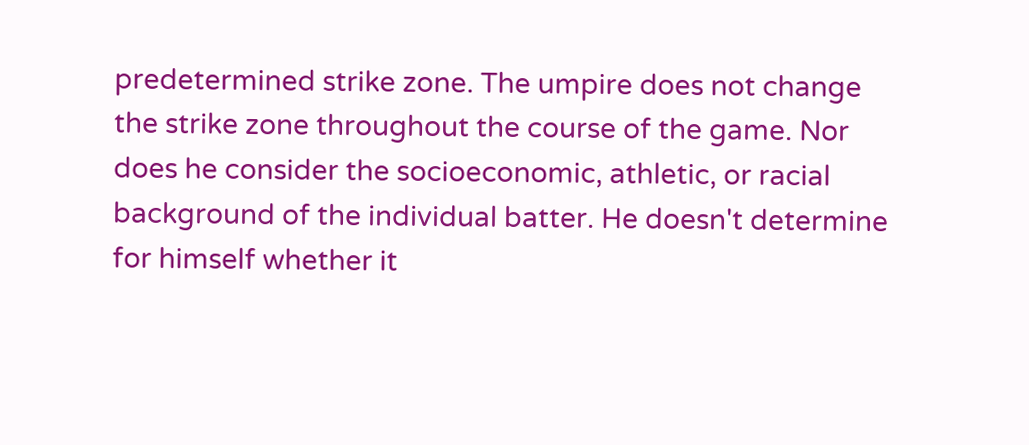predetermined strike zone. The umpire does not change the strike zone throughout the course of the game. Nor does he consider the socioeconomic, athletic, or racial background of the individual batter. He doesn't determine for himself whether it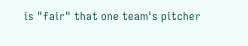is "fair" that one team's pitcher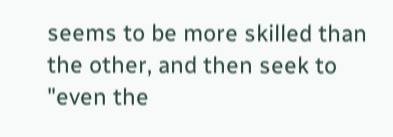seems to be more skilled than the other, and then seek to "even the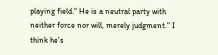playing field." He is a neutral party with neither force nor will, merely judgment." I think he's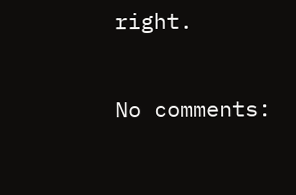right.

No comments: